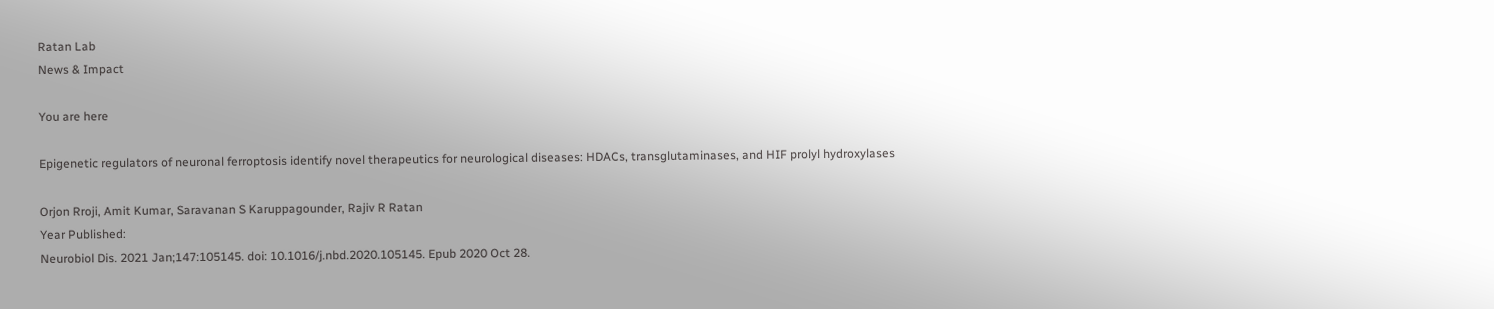Ratan Lab
News & Impact

You are here

Epigenetic regulators of neuronal ferroptosis identify novel therapeutics for neurological diseases: HDACs, transglutaminases, and HIF prolyl hydroxylases

Orjon Rroji, Amit Kumar, Saravanan S Karuppagounder, Rajiv R Ratan
Year Published:
Neurobiol Dis. 2021 Jan;147:105145. doi: 10.1016/j.nbd.2020.105145. Epub 2020 Oct 28.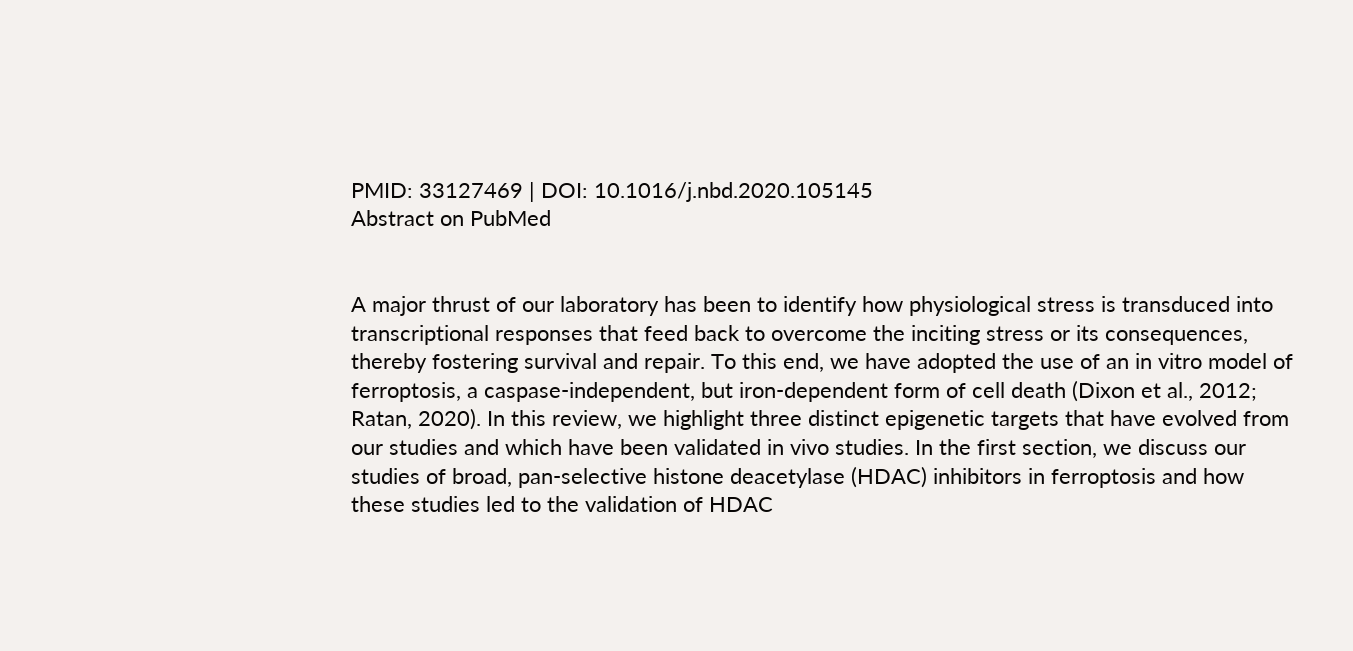PMID: 33127469 | DOI: 10.1016/j.nbd.2020.105145
Abstract on PubMed


A major thrust of our laboratory has been to identify how physiological stress is transduced into transcriptional responses that feed back to overcome the inciting stress or its consequences, thereby fostering survival and repair. To this end, we have adopted the use of an in vitro model of ferroptosis, a caspase-independent, but iron-dependent form of cell death (Dixon et al., 2012; Ratan, 2020). In this review, we highlight three distinct epigenetic targets that have evolved from our studies and which have been validated in vivo studies. In the first section, we discuss our studies of broad, pan-selective histone deacetylase (HDAC) inhibitors in ferroptosis and how these studies led to the validation of HDAC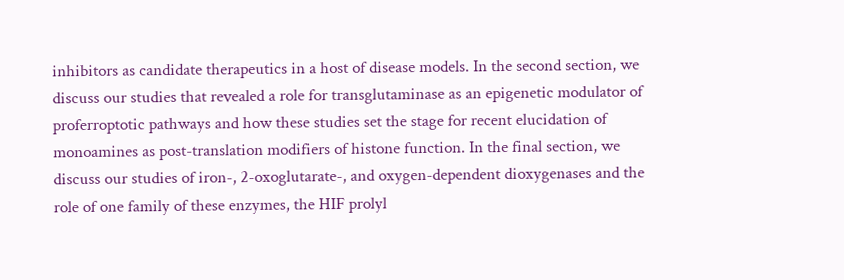inhibitors as candidate therapeutics in a host of disease models. In the second section, we discuss our studies that revealed a role for transglutaminase as an epigenetic modulator of proferroptotic pathways and how these studies set the stage for recent elucidation of monoamines as post-translation modifiers of histone function. In the final section, we discuss our studies of iron-, 2-oxoglutarate-, and oxygen-dependent dioxygenases and the role of one family of these enzymes, the HIF prolyl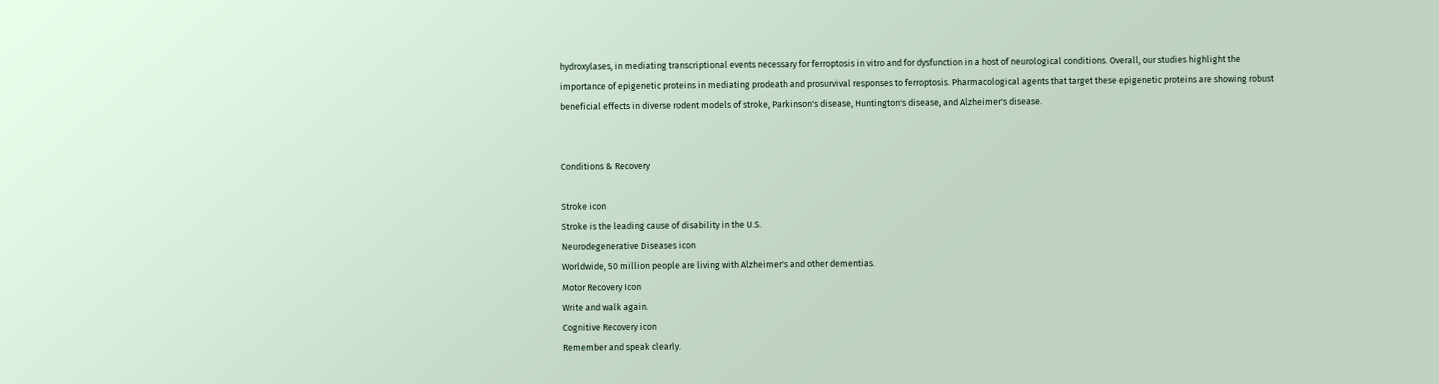hydroxylases, in mediating transcriptional events necessary for ferroptosis in vitro and for dysfunction in a host of neurological conditions. Overall, our studies highlight the importance of epigenetic proteins in mediating prodeath and prosurvival responses to ferroptosis. Pharmacological agents that target these epigenetic proteins are showing robust beneficial effects in diverse rodent models of stroke, Parkinson's disease, Huntington's disease, and Alzheimer's disease.


Conditions & Recovery

Stroke icon
Stroke is the leading cause of disability in the U.S.
Neurodegenerative Diseases icon
Worldwide, 50 million people are living with Alzheimer's and other dementias.
Motor Recovery Icon
Write and walk again.
Cognitive Recovery icon
Remember and speak clearly.